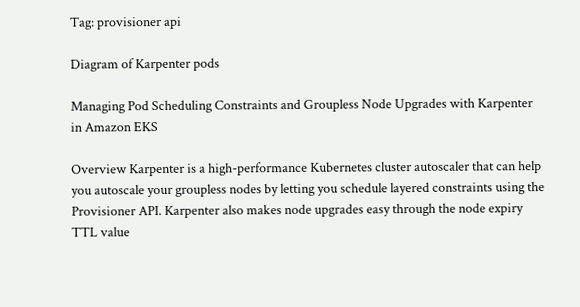Tag: provisioner api

Diagram of Karpenter pods

Managing Pod Scheduling Constraints and Groupless Node Upgrades with Karpenter in Amazon EKS

Overview Karpenter is a high-performance Kubernetes cluster autoscaler that can help you autoscale your groupless nodes by letting you schedule layered constraints using the Provisioner API. Karpenter also makes node upgrades easy through the node expiry TTL value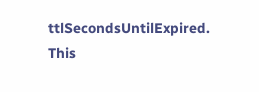ttlSecondsUntilExpired. This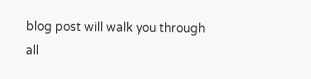blog post will walk you through all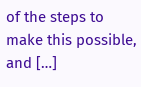of the steps to make this possible, and […]